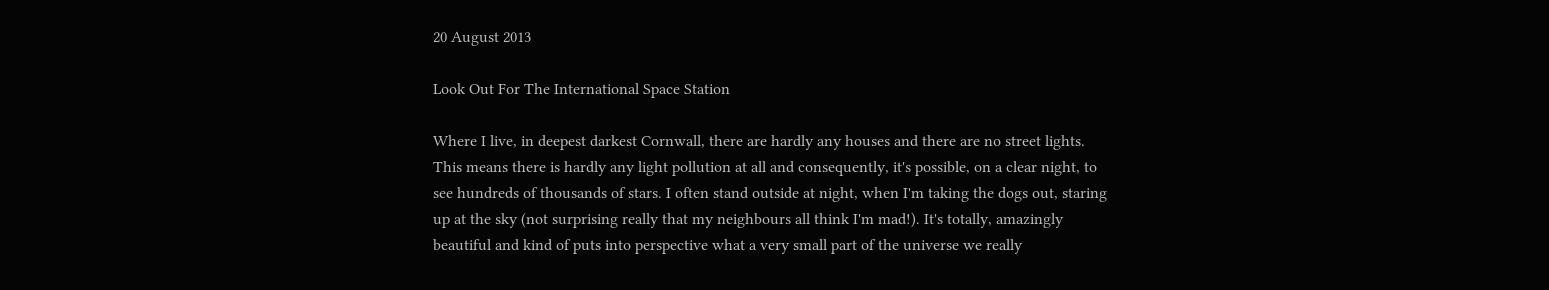20 August 2013

Look Out For The International Space Station

Where I live, in deepest darkest Cornwall, there are hardly any houses and there are no street lights. This means there is hardly any light pollution at all and consequently, it's possible, on a clear night, to see hundreds of thousands of stars. I often stand outside at night, when I'm taking the dogs out, staring up at the sky (not surprising really that my neighbours all think I'm mad!). It's totally, amazingly beautiful and kind of puts into perspective what a very small part of the universe we really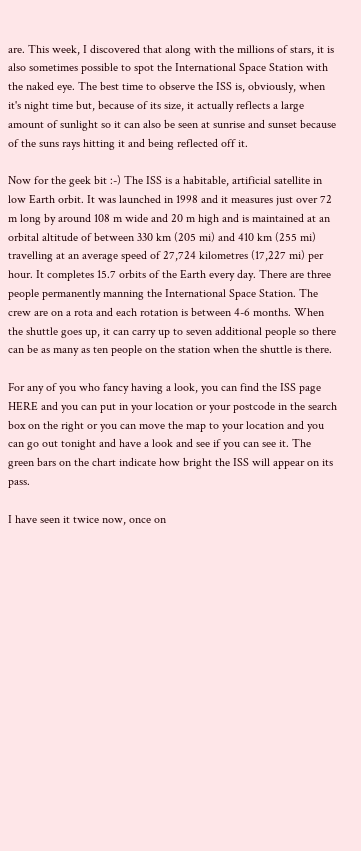are. This week, I discovered that along with the millions of stars, it is also sometimes possible to spot the International Space Station with the naked eye. The best time to observe the ISS is, obviously, when it's night time but, because of its size, it actually reflects a large amount of sunlight so it can also be seen at sunrise and sunset because of the suns rays hitting it and being reflected off it.

Now for the geek bit :-) The ISS is a habitable, artificial satellite in low Earth orbit. It was launched in 1998 and it measures just over 72 m long by around 108 m wide and 20 m high and is maintained at an orbital altitude of between 330 km (205 mi) and 410 km (255 mi) travelling at an average speed of 27,724 kilometres (17,227 mi) per hour. It completes 15.7 orbits of the Earth every day. There are three people permanently manning the International Space Station. The crew are on a rota and each rotation is between 4-6 months. When the shuttle goes up, it can carry up to seven additional people so there can be as many as ten people on the station when the shuttle is there.

For any of you who fancy having a look, you can find the ISS page HERE and you can put in your location or your postcode in the search box on the right or you can move the map to your location and you can go out tonight and have a look and see if you can see it. The green bars on the chart indicate how bright the ISS will appear on its pass.

I have seen it twice now, once on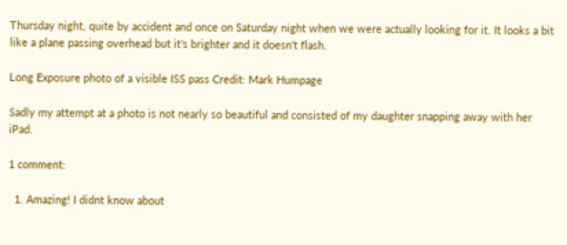Thursday night, quite by accident and once on Saturday night when we were actually looking for it. It looks a bit like a plane passing overhead but it's brighter and it doesn't flash.

Long Exposure photo of a visible ISS pass Credit: Mark Humpage

Sadly my attempt at a photo is not nearly so beautiful and consisted of my daughter snapping away with her iPad.

1 comment:

  1. Amazing! I didnt know about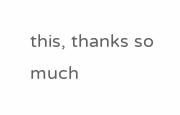this, thanks so much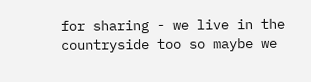for sharing - we live in the countryside too so maybe we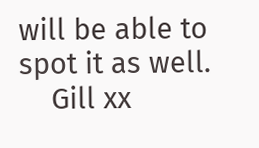will be able to spot it as well.
    Gill xx